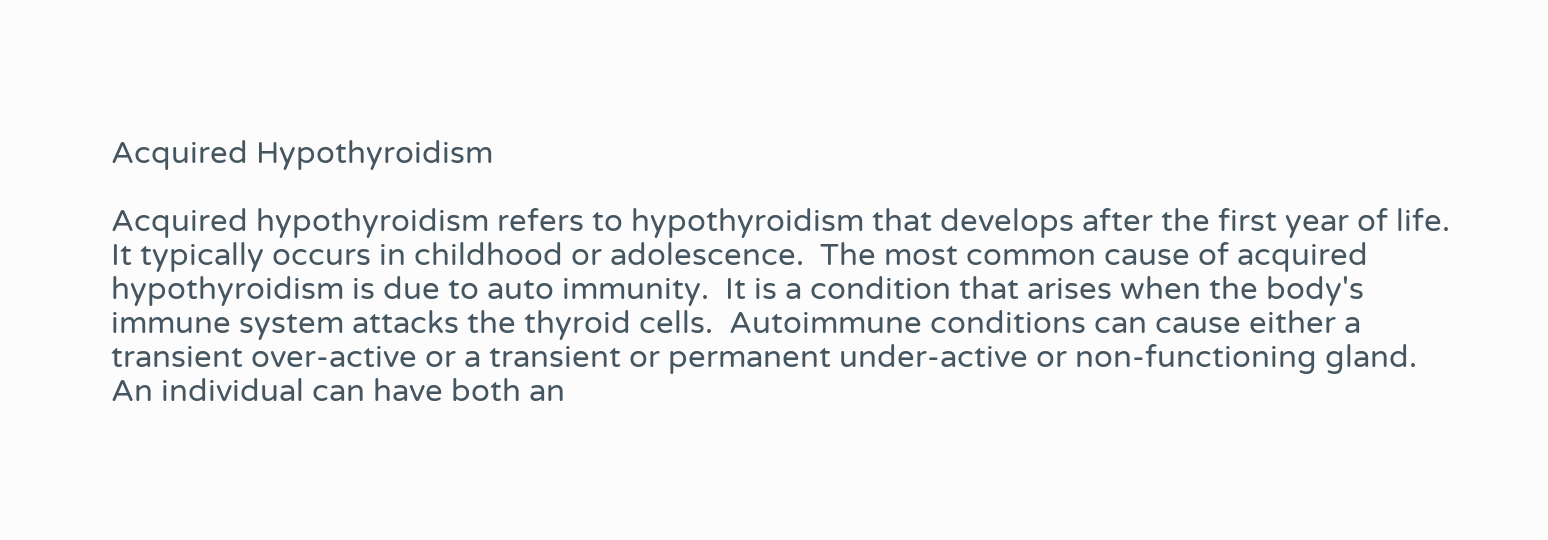Acquired Hypothyroidism

Acquired hypothyroidism refers to hypothyroidism that develops after the first year of life.   It typically occurs in childhood or adolescence.  The most common cause of acquired hypothyroidism is due to auto immunity.  It is a condition that arises when the body's immune system attacks the thyroid cells.  Autoimmune conditions can cause either a transient over-active or a transient or permanent under-active or non-functioning gland. An individual can have both an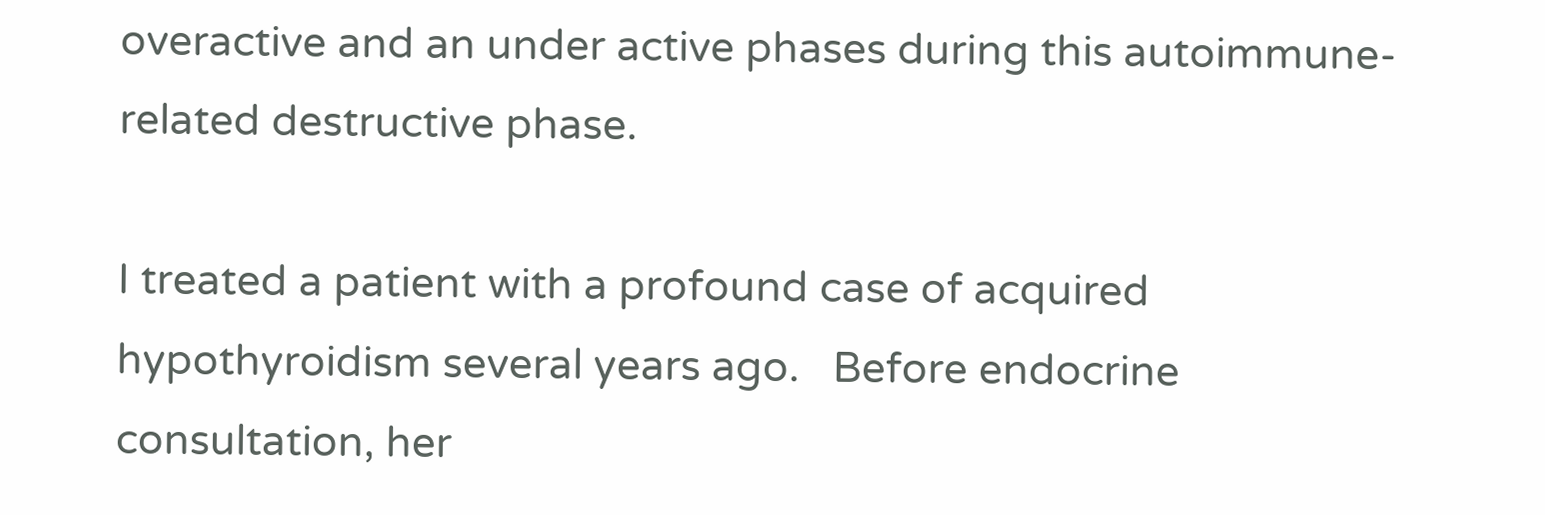overactive and an under active phases during this autoimmune-related destructive phase.

I treated a patient with a profound case of acquired hypothyroidism several years ago.   Before endocrine consultation, her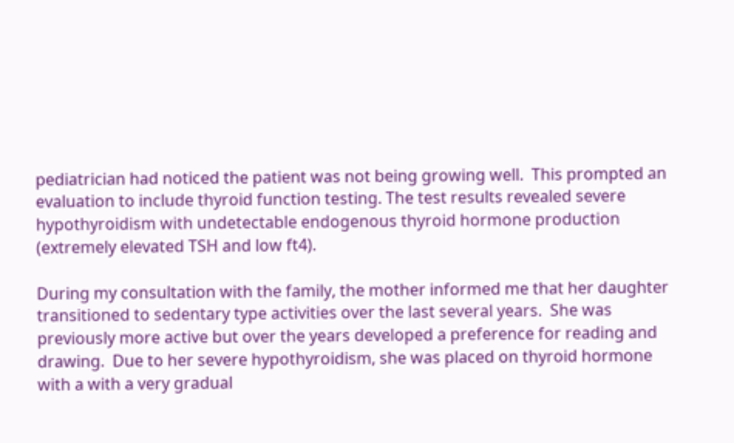pediatrician had noticed the patient was not being growing well.  This prompted an evaluation to include thyroid function testing. The test results revealed severe hypothyroidism with undetectable endogenous thyroid hormone production (extremely elevated TSH and low ft4).

During my consultation with the family, the mother informed me that her daughter transitioned to sedentary type activities over the last several years.  She was previously more active but over the years developed a preference for reading and drawing.  Due to her severe hypothyroidism, she was placed on thyroid hormone with a with a very gradual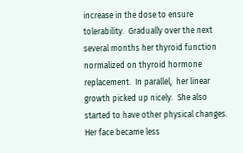increase in the dose to ensure tolerability.  Gradually over the next several months her thyroid function normalized on thyroid hormone replacement.  In parallel,  her linear growth picked up nicely.  She also started to have other physical changes.   Her face became less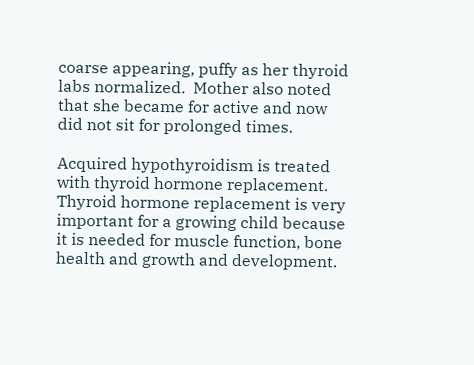coarse appearing, puffy as her thyroid labs normalized.  Mother also noted that she became for active and now did not sit for prolonged times.

Acquired hypothyroidism is treated with thyroid hormone replacement. Thyroid hormone replacement is very important for a growing child because it is needed for muscle function, bone health and growth and development.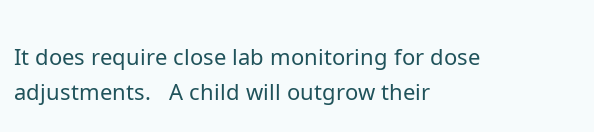It does require close lab monitoring for dose adjustments.   A child will outgrow their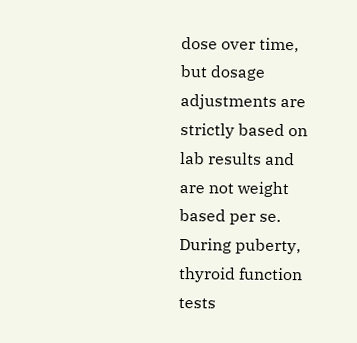dose over time, but dosage adjustments are strictly based on lab results and are not weight based per se.  During puberty, thyroid function tests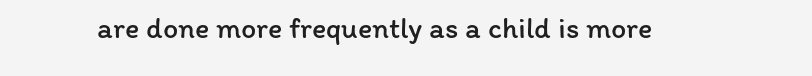are done more frequently as a child is more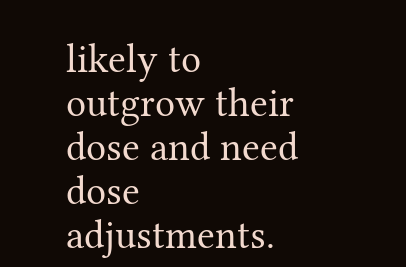likely to outgrow their dose and need dose adjustments.